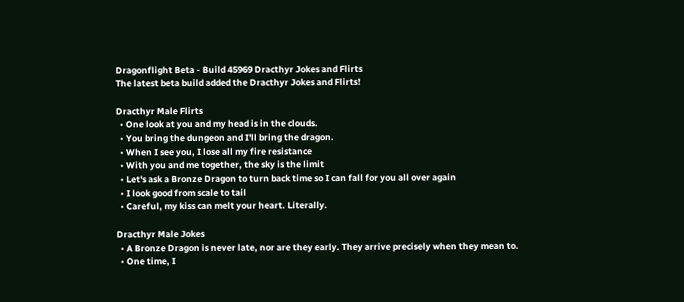Dragonflight Beta - Build 45969 Dracthyr Jokes and Flirts
The latest beta build added the Dracthyr Jokes and Flirts!

Dracthyr Male Flirts
  • One look at you and my head is in the clouds.
  • You bring the dungeon and I'll bring the dragon.
  • When I see you, I lose all my fire resistance
  • With you and me together, the sky is the limit
  • Let's ask a Bronze Dragon to turn back time so I can fall for you all over again
  • I look good from scale to tail
  • Careful, my kiss can melt your heart. Literally.

Dracthyr Male Jokes
  • A Bronze Dragon is never late, nor are they early. They arrive precisely when they mean to.
  • One time, I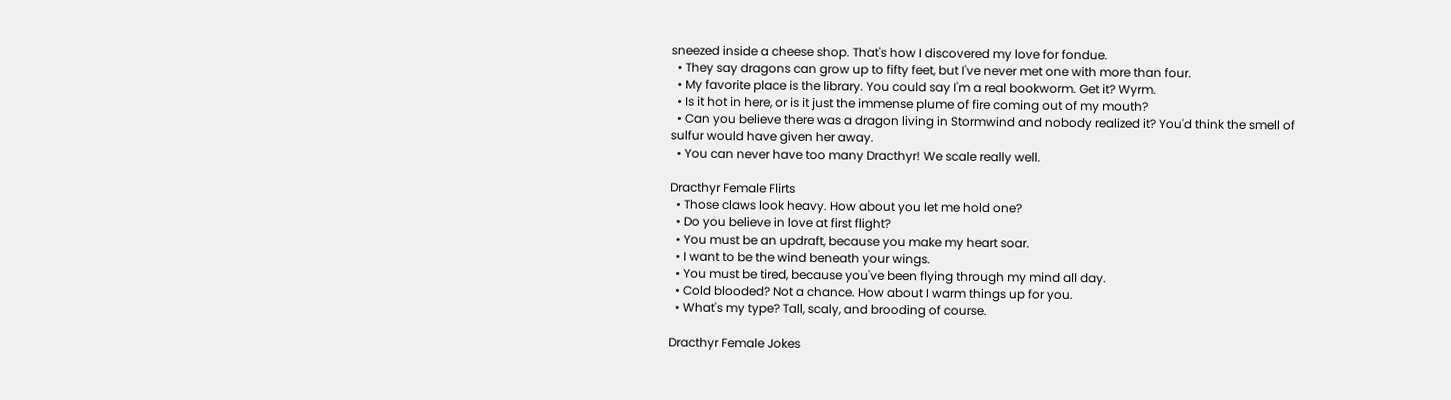sneezed inside a cheese shop. That's how I discovered my love for fondue.
  • They say dragons can grow up to fifty feet, but I've never met one with more than four.
  • My favorite place is the library. You could say I'm a real bookworm. Get it? Wyrm.
  • Is it hot in here, or is it just the immense plume of fire coming out of my mouth?
  • Can you believe there was a dragon living in Stormwind and nobody realized it? You'd think the smell of sulfur would have given her away.
  • You can never have too many Dracthyr! We scale really well.

Dracthyr Female Flirts
  • Those claws look heavy. How about you let me hold one?
  • Do you believe in love at first flight?
  • You must be an updraft, because you make my heart soar.
  • I want to be the wind beneath your wings.
  • You must be tired, because you've been flying through my mind all day.
  • Cold blooded? Not a chance. How about I warm things up for you.
  • What's my type? Tall, scaly, and brooding of course.

Dracthyr Female Jokes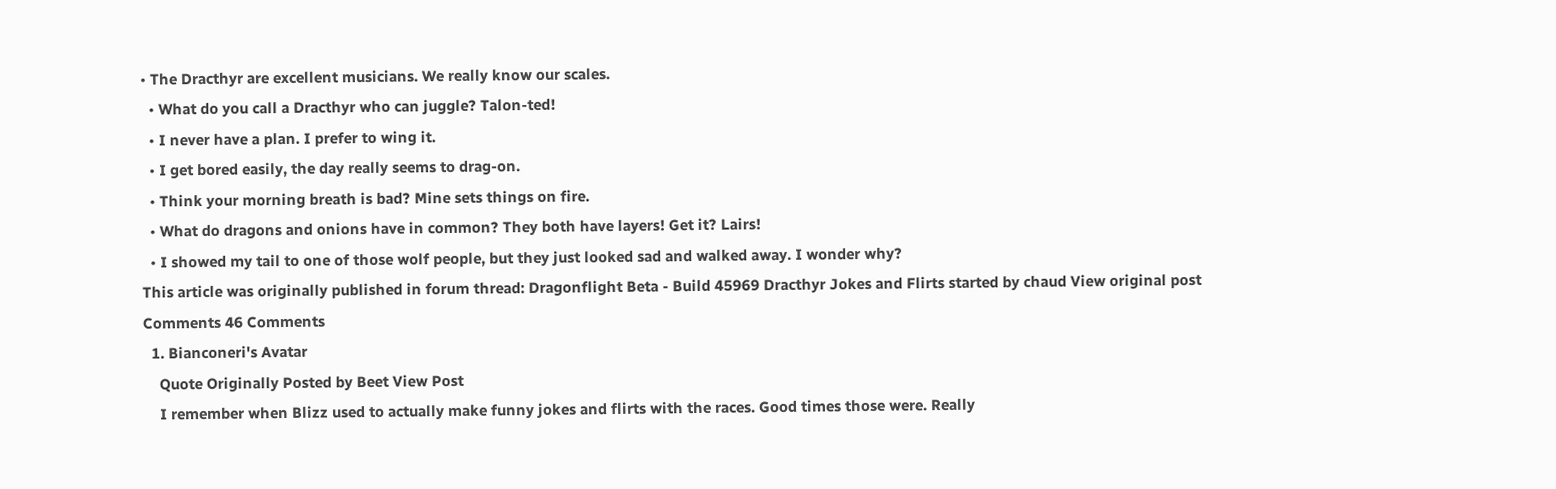• The Dracthyr are excellent musicians. We really know our scales.
  • What do you call a Dracthyr who can juggle? Talon-ted!
  • I never have a plan. I prefer to wing it.
  • I get bored easily, the day really seems to drag-on.
  • Think your morning breath is bad? Mine sets things on fire.
  • What do dragons and onions have in common? They both have layers! Get it? Lairs!
  • I showed my tail to one of those wolf people, but they just looked sad and walked away. I wonder why?
This article was originally published in forum thread: Dragonflight Beta - Build 45969 Dracthyr Jokes and Flirts started by chaud View original post
Comments 46 Comments
  1. Bianconeri's Avatar
    Quote Originally Posted by Beet View Post
    I remember when Blizz used to actually make funny jokes and flirts with the races. Good times those were. Really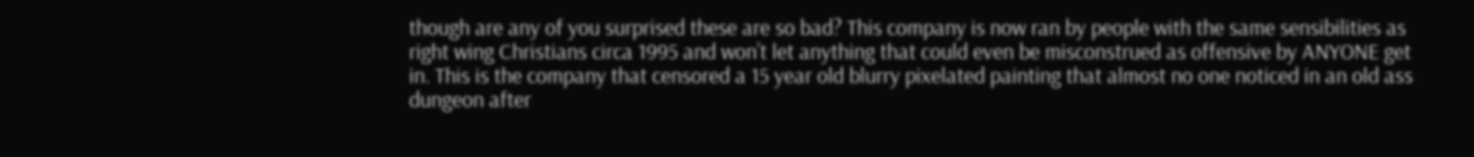though are any of you surprised these are so bad? This company is now ran by people with the same sensibilities as right wing Christians circa 1995 and won’t let anything that could even be misconstrued as offensive by ANYONE get in. This is the company that censored a 15 year old blurry pixelated painting that almost no one noticed in an old ass dungeon after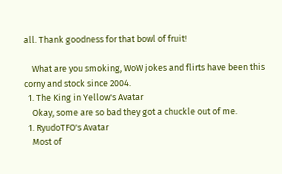all. Thank goodness for that bowl of fruit!

    What are you smoking, WoW jokes and flirts have been this corny and stock since 2004.
  1. The King in Yellow's Avatar
    Okay, some are so bad they got a chuckle out of me.
  1. RyudoTFO's Avatar
    Most of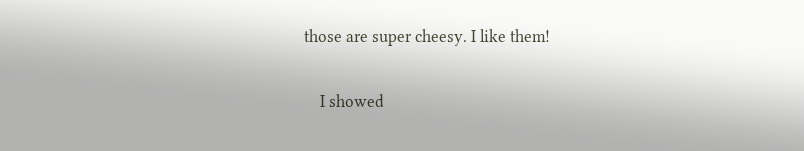those are super cheesy. I like them!

    I showed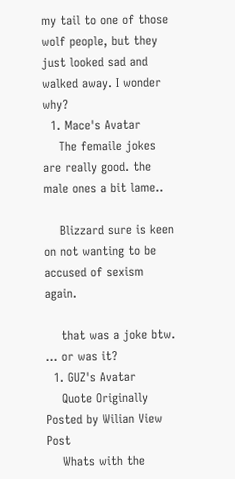my tail to one of those wolf people, but they just looked sad and walked away. I wonder why?
  1. Mace's Avatar
    The femaile jokes are really good. the male ones a bit lame..

    Blizzard sure is keen on not wanting to be accused of sexism again.

    that was a joke btw. ... or was it?
  1. GUZ's Avatar
    Quote Originally Posted by Wilian View Post
    Whats with the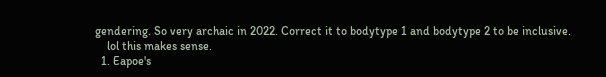gendering. So very archaic in 2022. Correct it to bodytype 1 and bodytype 2 to be inclusive.
    lol this makes sense.
  1. Eapoe's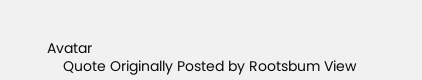Avatar
    Quote Originally Posted by Rootsbum View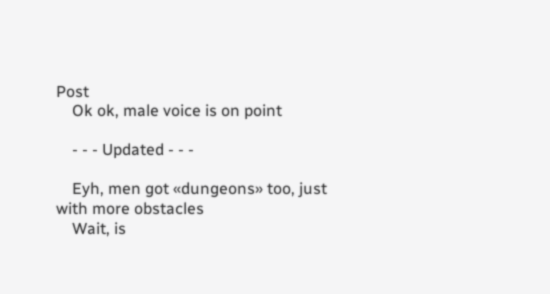Post
    Ok ok, male voice is on point

    - - - Updated - - -

    Eyh, men got «dungeons» too, just with more obstacles
    Wait, is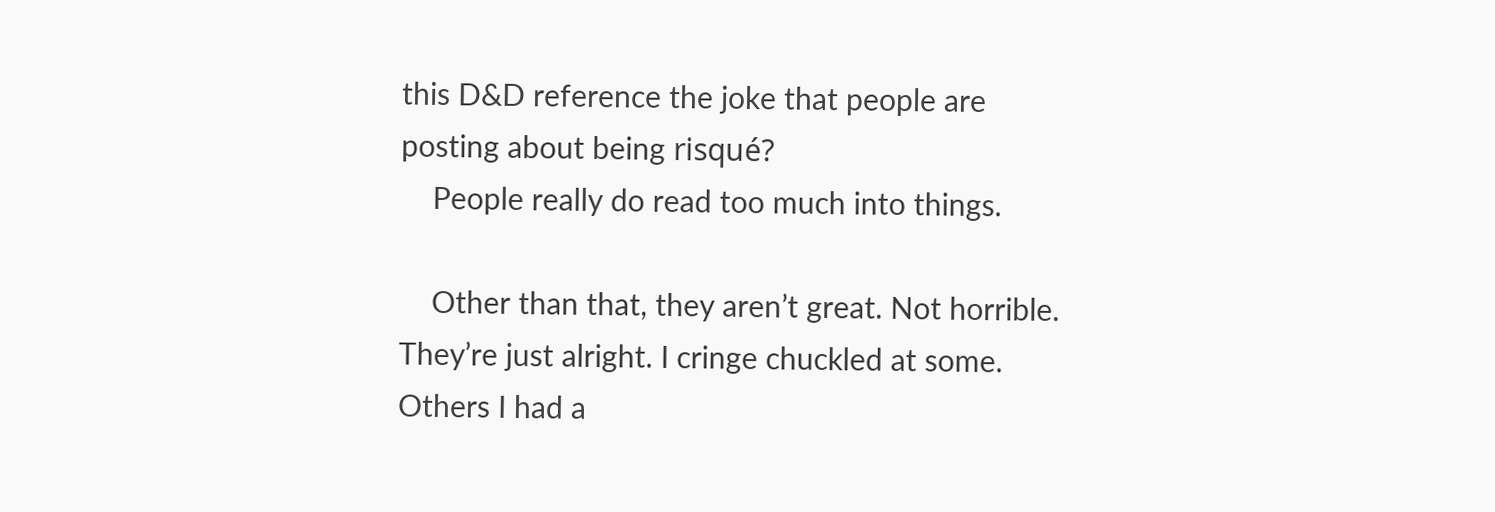this D&D reference the joke that people are posting about being risqué?
    People really do read too much into things.

    Other than that, they aren’t great. Not horrible. They’re just alright. I cringe chuckled at some. Others I had a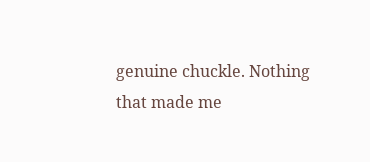genuine chuckle. Nothing that made me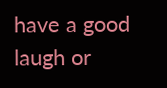have a good laugh or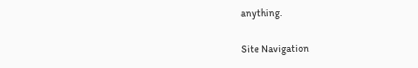anything.

Site Navigation